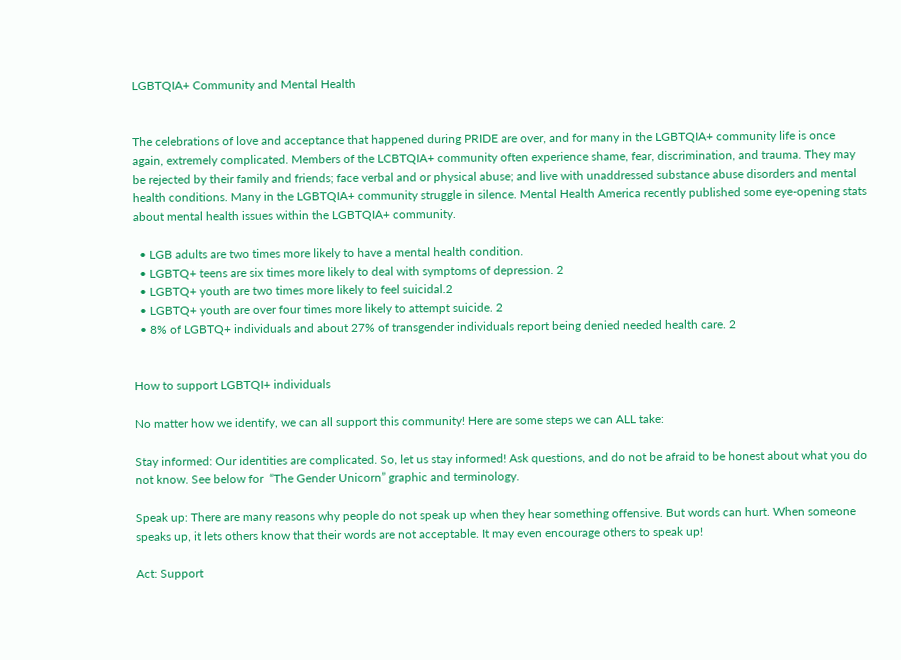LGBTQIA+ Community and Mental Health


The celebrations of love and acceptance that happened during PRIDE are over, and for many in the LGBTQIA+ community life is once again, extremely complicated. Members of the LCBTQIA+ community often experience shame, fear, discrimination, and trauma. They may be rejected by their family and friends; face verbal and or physical abuse; and live with unaddressed substance abuse disorders and mental health conditions. Many in the LGBTQIA+ community struggle in silence. Mental Health America recently published some eye-opening stats about mental health issues within the LGBTQIA+ community.

  • LGB adults are two times more likely to have a mental health condition.
  • LGBTQ+ teens are six times more likely to deal with symptoms of depression. 2
  • LGBTQ+ youth are two times more likely to feel suicidal.2
  • LGBTQ+ youth are over four times more likely to attempt suicide. 2
  • 8% of LGBTQ+ individuals and about 27% of transgender individuals report being denied needed health care. 2


How to support LGBTQI+ individuals

No matter how we identify, we can all support this community! Here are some steps we can ALL take:

Stay informed: Our identities are complicated. So, let us stay informed! Ask questions, and do not be afraid to be honest about what you do not know. See below for  “The Gender Unicorn” graphic and terminology.

Speak up: There are many reasons why people do not speak up when they hear something offensive. But words can hurt. When someone speaks up, it lets others know that their words are not acceptable. It may even encourage others to speak up!

Act: Support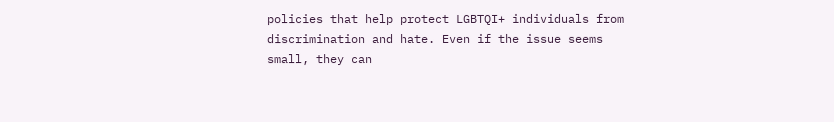policies that help protect LGBTQI+ individuals from discrimination and hate. Even if the issue seems small, they can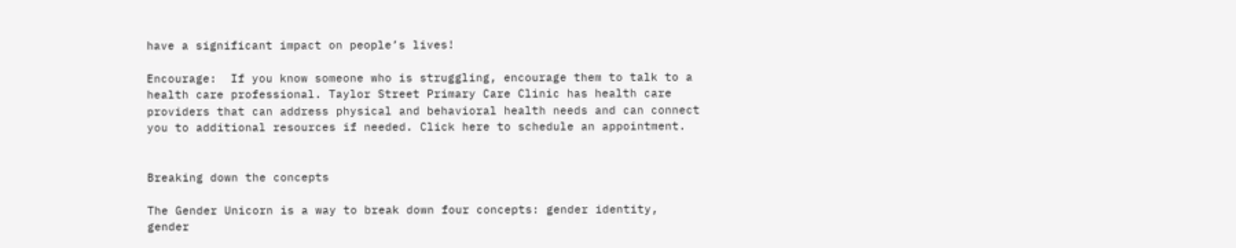have a significant impact on people’s lives!

Encourage:  If you know someone who is struggling, encourage them to talk to a health care professional. Taylor Street Primary Care Clinic has health care providers that can address physical and behavioral health needs and can connect you to additional resources if needed. Click here to schedule an appointment.


Breaking down the concepts

The Gender Unicorn is a way to break down four concepts: gender identity, gender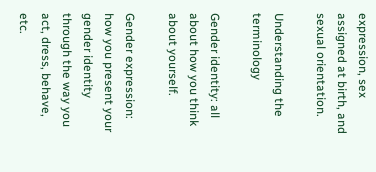expression, sex assigned at birth, and sexual orientation.

Understanding the terminology

Gender identity: all about how you think about yourself.

Gender expression: how you present your gender identity through the way you act, dress, behave, etc.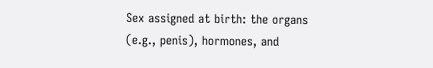Sex assigned at birth: the organs (e.g., penis), hormones, and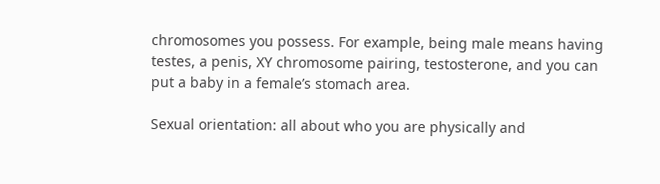chromosomes you possess. For example, being male means having testes, a penis, XY chromosome pairing, testosterone, and you can put a baby in a female’s stomach area.

Sexual orientation: all about who you are physically and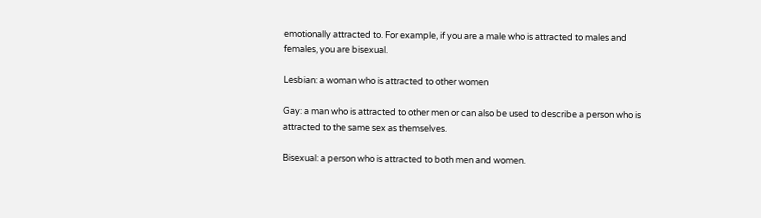emotionally attracted to. For example, if you are a male who is attracted to males and females, you are bisexual.

Lesbian: a woman who is attracted to other women

Gay: a man who is attracted to other men or can also be used to describe a person who is attracted to the same sex as themselves.

Bisexual: a person who is attracted to both men and women.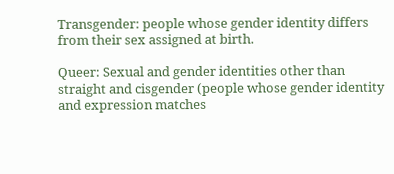Transgender: people whose gender identity differs from their sex assigned at birth.

Queer: Sexual and gender identities other than straight and cisgender (people whose gender identity and expression matches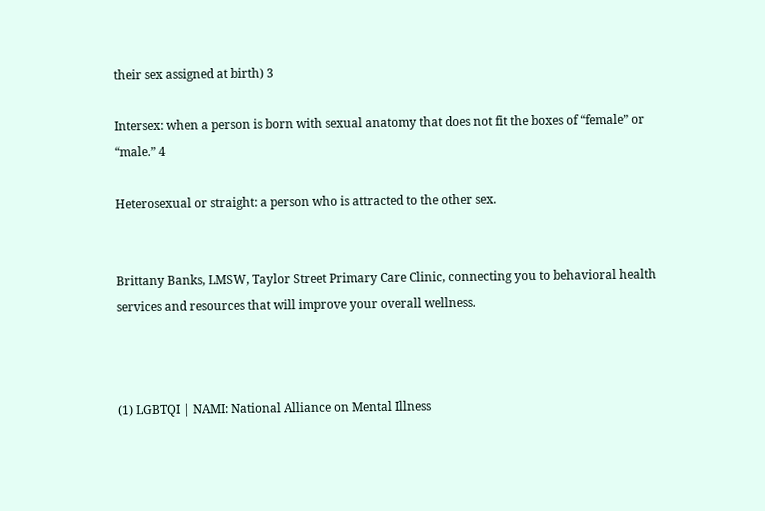their sex assigned at birth) 3

Intersex: when a person is born with sexual anatomy that does not fit the boxes of “female” or “male.” 4

Heterosexual or straight: a person who is attracted to the other sex.


Brittany Banks, LMSW, Taylor Street Primary Care Clinic, connecting you to behavioral health services and resources that will improve your overall wellness.



(1) LGBTQI | NAMI: National Alliance on Mental Illness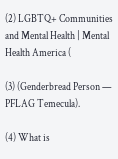(2) LGBTQ+ Communities and Mental Health | Mental Health America (

(3) (Genderbread Person — PFLAG Temecula).

(4) What is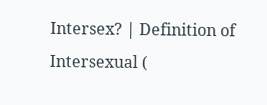Intersex? | Definition of Intersexual (